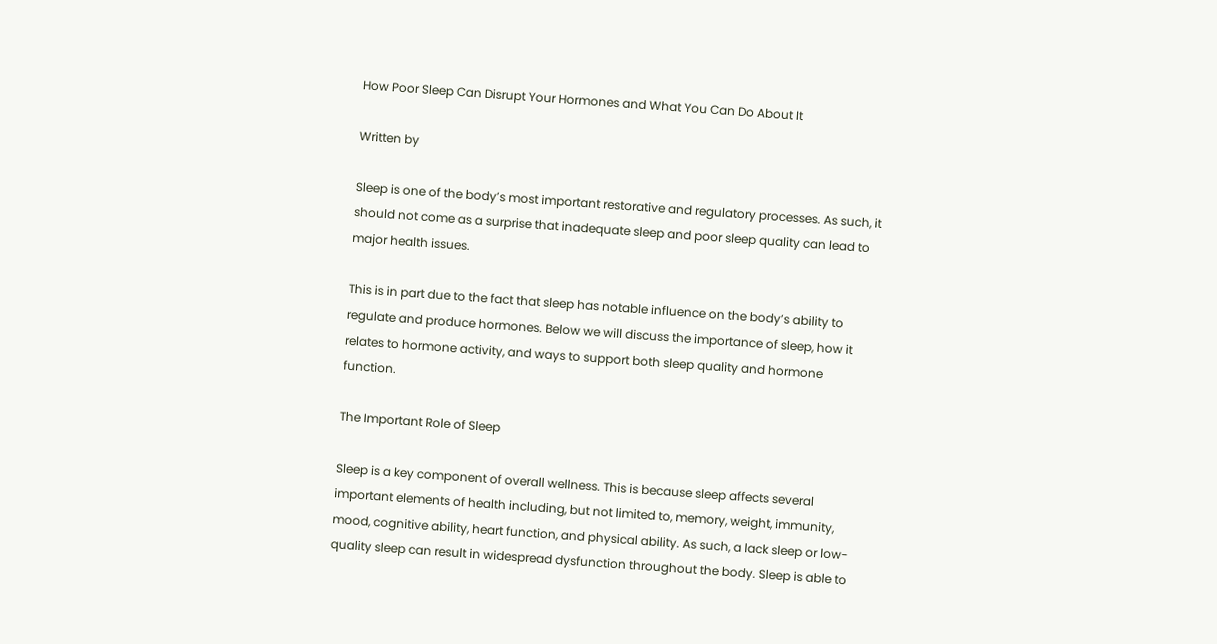How Poor Sleep Can Disrupt Your Hormones and What You Can Do About It

Written by

Sleep is one of the body’s most important restorative and regulatory processes. As such, it should not come as a surprise that inadequate sleep and poor sleep quality can lead to major health issues.

This is in part due to the fact that sleep has notable influence on the body’s ability to regulate and produce hormones. Below we will discuss the importance of sleep, how it relates to hormone activity, and ways to support both sleep quality and hormone function.

The Important Role of Sleep

Sleep is a key component of overall wellness. This is because sleep affects several important elements of health including, but not limited to, memory, weight, immunity, mood, cognitive ability, heart function, and physical ability. As such, a lack sleep or low-quality sleep can result in widespread dysfunction throughout the body. Sleep is able to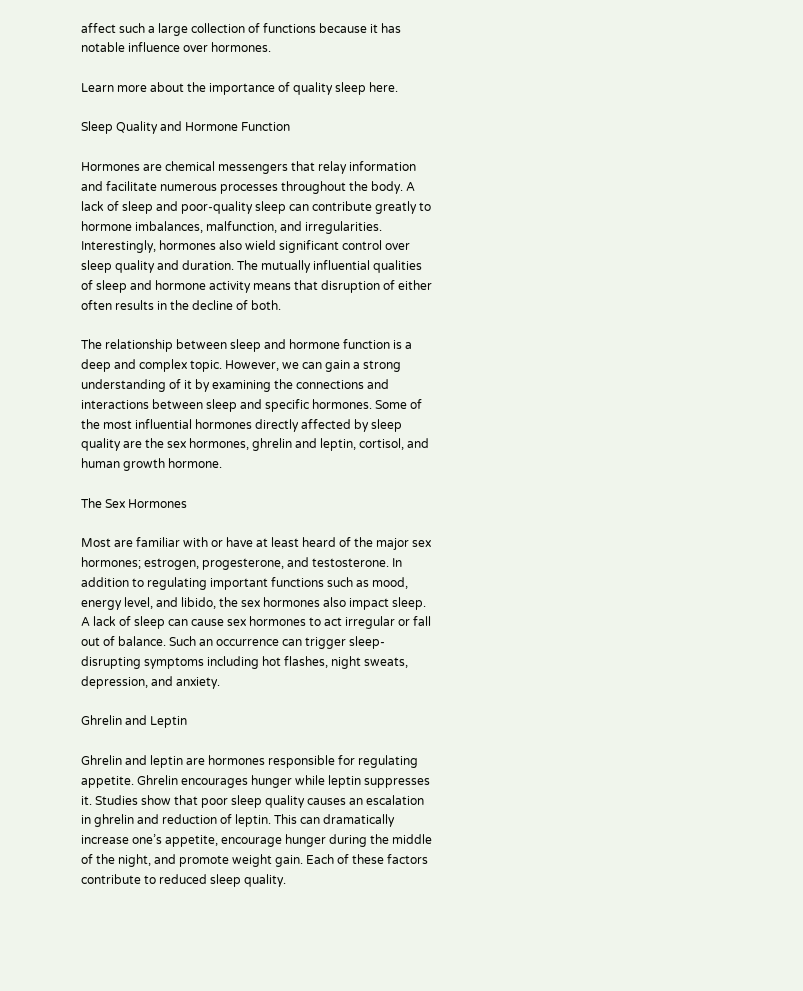affect such a large collection of functions because it has notable influence over hormones.

Learn more about the importance of quality sleep here.

Sleep Quality and Hormone Function

Hormones are chemical messengers that relay information and facilitate numerous processes throughout the body. A lack of sleep and poor-quality sleep can contribute greatly to hormone imbalances, malfunction, and irregularities. Interestingly, hormones also wield significant control over sleep quality and duration. The mutually influential qualities of sleep and hormone activity means that disruption of either often results in the decline of both.

The relationship between sleep and hormone function is a deep and complex topic. However, we can gain a strong understanding of it by examining the connections and interactions between sleep and specific hormones. Some of the most influential hormones directly affected by sleep quality are the sex hormones, ghrelin and leptin, cortisol, and human growth hormone.

The Sex Hormones

Most are familiar with or have at least heard of the major sex hormones; estrogen, progesterone, and testosterone. In addition to regulating important functions such as mood, energy level, and libido, the sex hormones also impact sleep. A lack of sleep can cause sex hormones to act irregular or fall out of balance. Such an occurrence can trigger sleep-disrupting symptoms including hot flashes, night sweats, depression, and anxiety.

Ghrelin and Leptin

Ghrelin and leptin are hormones responsible for regulating appetite. Ghrelin encourages hunger while leptin suppresses it. Studies show that poor sleep quality causes an escalation in ghrelin and reduction of leptin. This can dramatically increase one’s appetite, encourage hunger during the middle of the night, and promote weight gain. Each of these factors contribute to reduced sleep quality.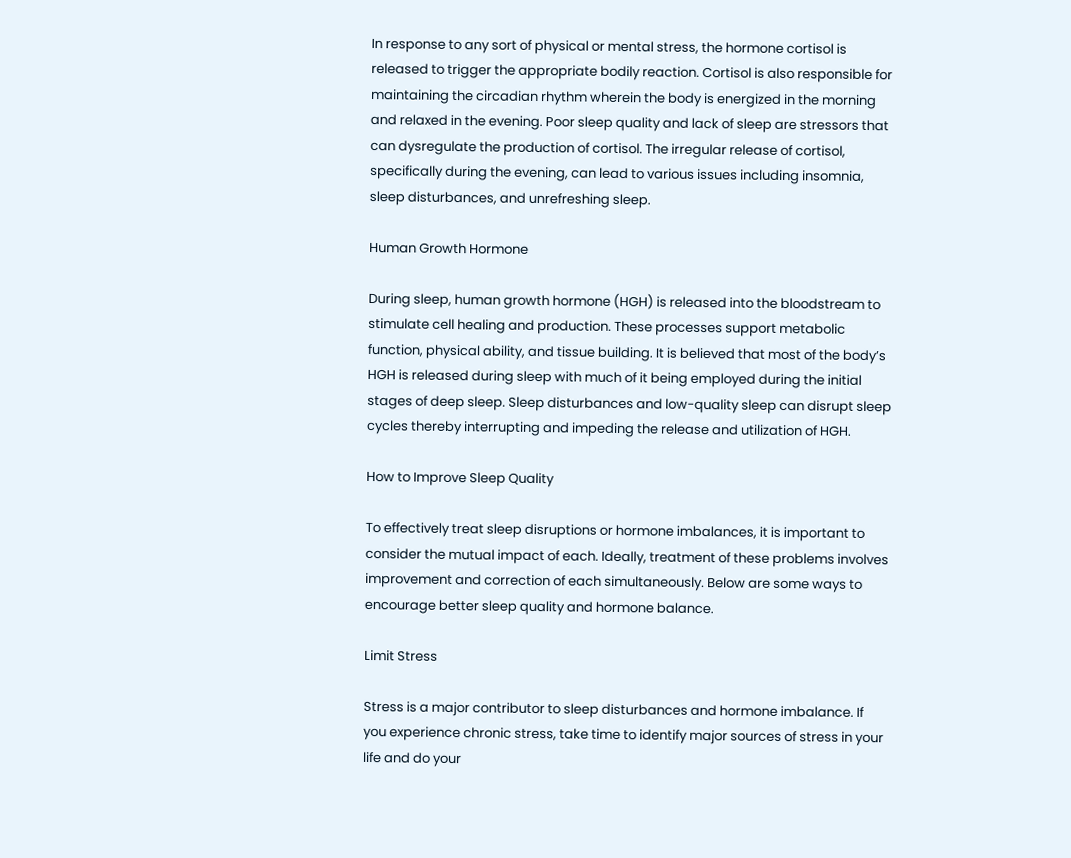In response to any sort of physical or mental stress, the hormone cortisol is released to trigger the appropriate bodily reaction. Cortisol is also responsible for maintaining the circadian rhythm wherein the body is energized in the morning and relaxed in the evening. Poor sleep quality and lack of sleep are stressors that can dysregulate the production of cortisol. The irregular release of cortisol, specifically during the evening, can lead to various issues including insomnia, sleep disturbances, and unrefreshing sleep.

Human Growth Hormone

During sleep, human growth hormone (HGH) is released into the bloodstream to stimulate cell healing and production. These processes support metabolic function, physical ability, and tissue building. It is believed that most of the body’s HGH is released during sleep with much of it being employed during the initial stages of deep sleep. Sleep disturbances and low-quality sleep can disrupt sleep cycles thereby interrupting and impeding the release and utilization of HGH.

How to Improve Sleep Quality

To effectively treat sleep disruptions or hormone imbalances, it is important to consider the mutual impact of each. Ideally, treatment of these problems involves improvement and correction of each simultaneously. Below are some ways to encourage better sleep quality and hormone balance.

Limit Stress

Stress is a major contributor to sleep disturbances and hormone imbalance. If you experience chronic stress, take time to identify major sources of stress in your life and do your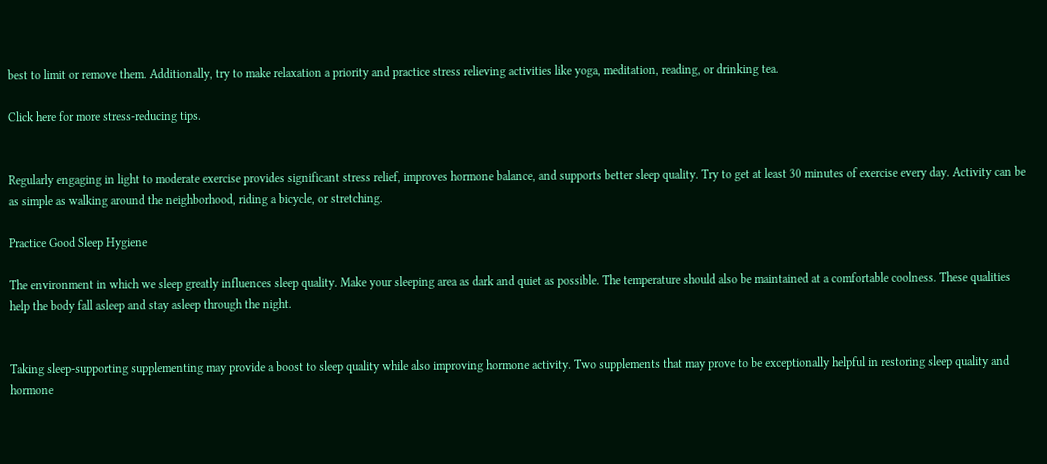best to limit or remove them. Additionally, try to make relaxation a priority and practice stress relieving activities like yoga, meditation, reading, or drinking tea.

Click here for more stress-reducing tips.


Regularly engaging in light to moderate exercise provides significant stress relief, improves hormone balance, and supports better sleep quality. Try to get at least 30 minutes of exercise every day. Activity can be as simple as walking around the neighborhood, riding a bicycle, or stretching.

Practice Good Sleep Hygiene

The environment in which we sleep greatly influences sleep quality. Make your sleeping area as dark and quiet as possible. The temperature should also be maintained at a comfortable coolness. These qualities help the body fall asleep and stay asleep through the night.


Taking sleep-supporting supplementing may provide a boost to sleep quality while also improving hormone activity. Two supplements that may prove to be exceptionally helpful in restoring sleep quality and hormone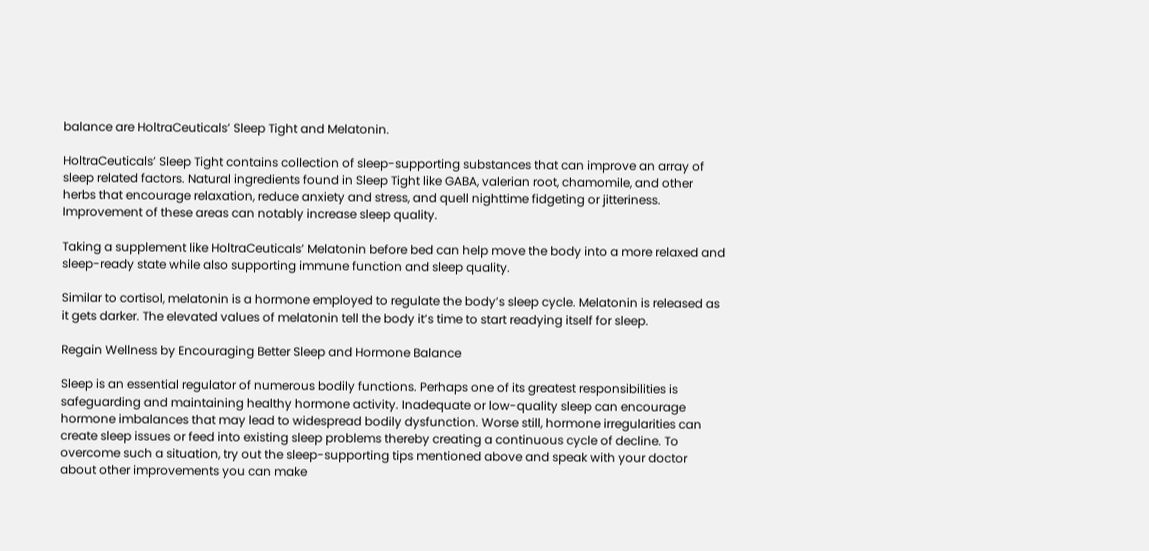balance are HoltraCeuticals’ Sleep Tight and Melatonin.

HoltraCeuticals’ Sleep Tight contains collection of sleep-supporting substances that can improve an array of sleep related factors. Natural ingredients found in Sleep Tight like GABA, valerian root, chamomile, and other herbs that encourage relaxation, reduce anxiety and stress, and quell nighttime fidgeting or jitteriness. Improvement of these areas can notably increase sleep quality.

Taking a supplement like HoltraCeuticals’ Melatonin before bed can help move the body into a more relaxed and sleep-ready state while also supporting immune function and sleep quality.

Similar to cortisol, melatonin is a hormone employed to regulate the body’s sleep cycle. Melatonin is released as it gets darker. The elevated values of melatonin tell the body it’s time to start readying itself for sleep.

Regain Wellness by Encouraging Better Sleep and Hormone Balance

Sleep is an essential regulator of numerous bodily functions. Perhaps one of its greatest responsibilities is safeguarding and maintaining healthy hormone activity. Inadequate or low-quality sleep can encourage hormone imbalances that may lead to widespread bodily dysfunction. Worse still, hormone irregularities can create sleep issues or feed into existing sleep problems thereby creating a continuous cycle of decline. To overcome such a situation, try out the sleep-supporting tips mentioned above and speak with your doctor about other improvements you can make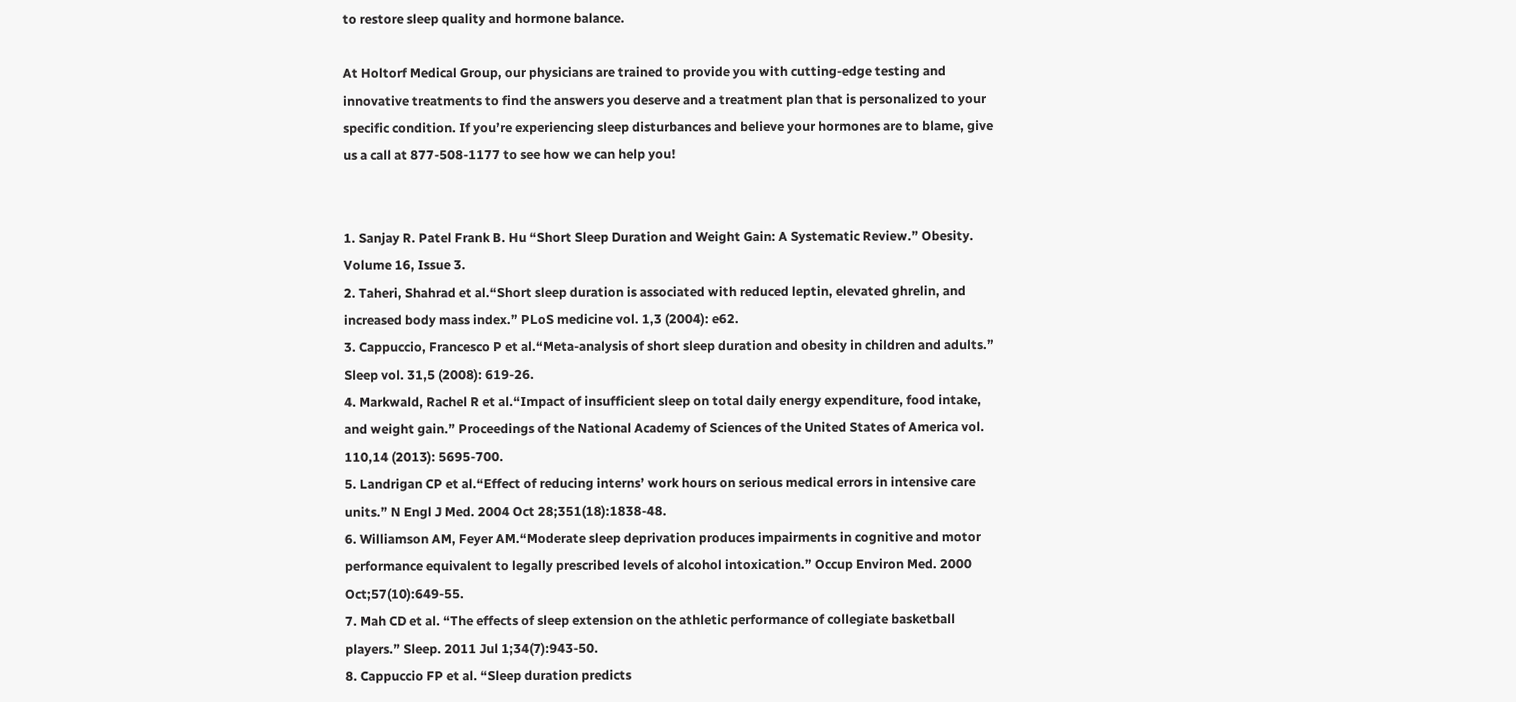to restore sleep quality and hormone balance.

At Holtorf Medical Group, our physicians are trained to provide you with cutting-edge testing and innovative treatments to find the answers you deserve and a treatment plan that is personalized to your specific condition. If you’re experiencing sleep disturbances and believe your hormones are to blame, give us a call at 877-508-1177 to see how we can help you!


1. Sanjay R. Patel Frank B. Hu “Short Sleep Duration and Weight Gain: A Systematic Review.” Obesity. Volume 16, Issue 3.
2. Taheri, Shahrad et al.“Short sleep duration is associated with reduced leptin, elevated ghrelin, and increased body mass index.” PLoS medicine vol. 1,3 (2004): e62.
3. Cappuccio, Francesco P et al.“Meta-analysis of short sleep duration and obesity in children and adults.” Sleep vol. 31,5 (2008): 619-26.
4. Markwald, Rachel R et al.“Impact of insufficient sleep on total daily energy expenditure, food intake, and weight gain.” Proceedings of the National Academy of Sciences of the United States of America vol. 110,14 (2013): 5695-700.
5. Landrigan CP et al.“Effect of reducing interns’ work hours on serious medical errors in intensive care units.” N Engl J Med. 2004 Oct 28;351(18):1838-48.
6. Williamson AM, Feyer AM.“Moderate sleep deprivation produces impairments in cognitive and motor performance equivalent to legally prescribed levels of alcohol intoxication.” Occup Environ Med. 2000 Oct;57(10):649-55.
7. Mah CD et al. “The effects of sleep extension on the athletic performance of collegiate basketball players.” Sleep. 2011 Jul 1;34(7):943-50.
8. Cappuccio FP et al. “Sleep duration predicts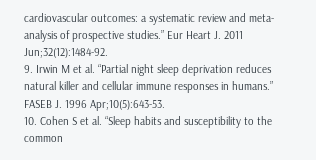cardiovascular outcomes: a systematic review and meta-analysis of prospective studies.” Eur Heart J. 2011 Jun;32(12):1484-92.
9. Irwin M et al. “Partial night sleep deprivation reduces natural killer and cellular immune responses in humans.” FASEB J. 1996 Apr;10(5):643-53.
10. Cohen S et al. “Sleep habits and susceptibility to the common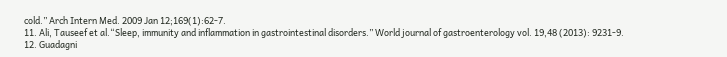cold.” Arch Intern Med. 2009 Jan 12;169(1):62-7.
11. Ali, Tauseef et al.“Sleep, immunity and inflammation in gastrointestinal disorders.” World journal of gastroenterology vol. 19,48 (2013): 9231-9.
12. Guadagni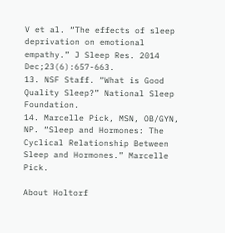V et al. “The effects of sleep deprivation on emotional empathy.” J Sleep Res. 2014 Dec;23(6):657-663.
13. NSF Staff. “What is Good Quality Sleep?” National Sleep Foundation.
14. Marcelle Pick, MSN, OB/GYN, NP. “Sleep and Hormones: The Cyclical Relationship Between Sleep and Hormones.” Marcelle Pick.

About Holtorf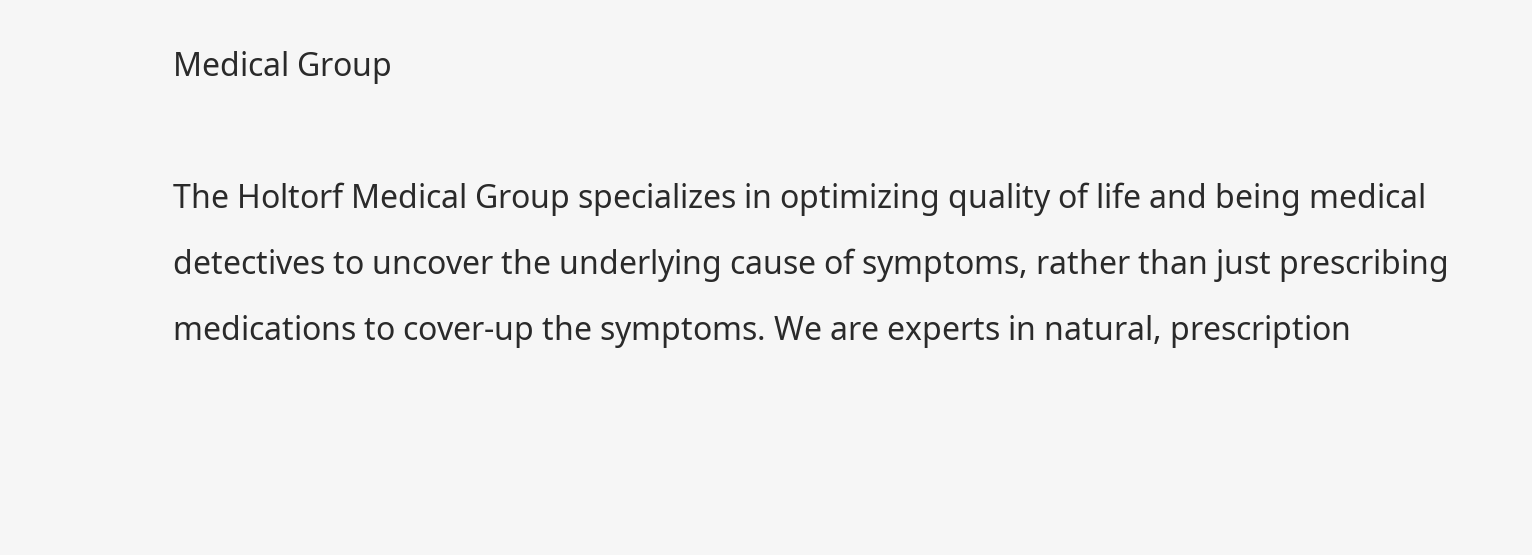Medical Group

The Holtorf Medical Group specializes in optimizing quality of life and being medical detectives to uncover the underlying cause of symptoms, rather than just prescribing medications to cover-up the symptoms. We are experts in natural, prescription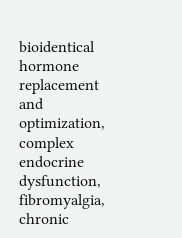bioidentical hormone replacement and optimization, complex endocrine dysfunction, fibromyalgia, chronic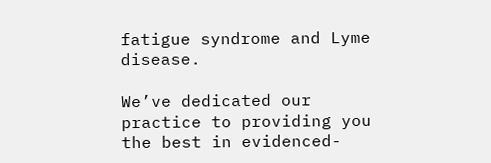fatigue syndrome and Lyme disease.

We’ve dedicated our practice to providing you the best in evidenced-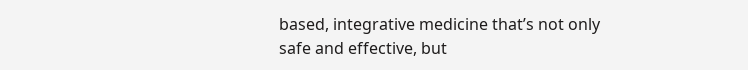based, integrative medicine that’s not only safe and effective, but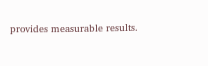provides measurable results.